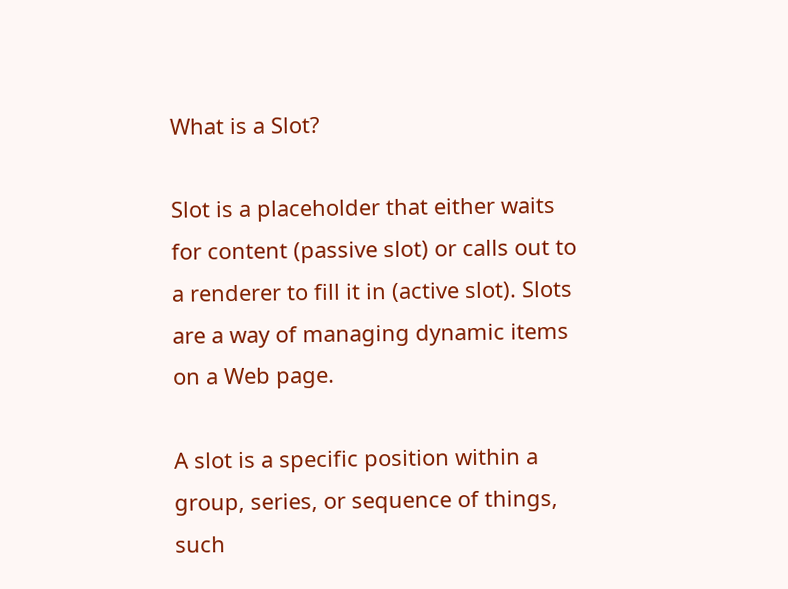What is a Slot?

Slot is a placeholder that either waits for content (passive slot) or calls out to a renderer to fill it in (active slot). Slots are a way of managing dynamic items on a Web page.

A slot is a specific position within a group, series, or sequence of things, such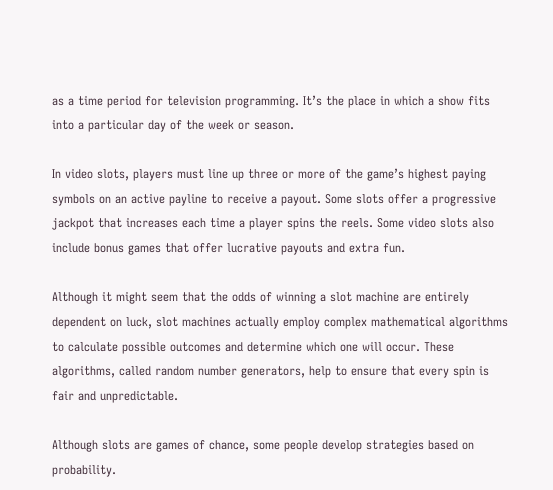as a time period for television programming. It’s the place in which a show fits into a particular day of the week or season.

In video slots, players must line up three or more of the game’s highest paying symbols on an active payline to receive a payout. Some slots offer a progressive jackpot that increases each time a player spins the reels. Some video slots also include bonus games that offer lucrative payouts and extra fun.

Although it might seem that the odds of winning a slot machine are entirely dependent on luck, slot machines actually employ complex mathematical algorithms to calculate possible outcomes and determine which one will occur. These algorithms, called random number generators, help to ensure that every spin is fair and unpredictable.

Although slots are games of chance, some people develop strategies based on probability.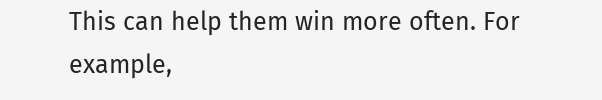This can help them win more often. For example,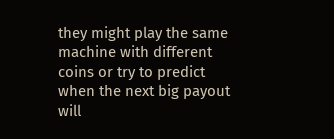they might play the same machine with different coins or try to predict when the next big payout will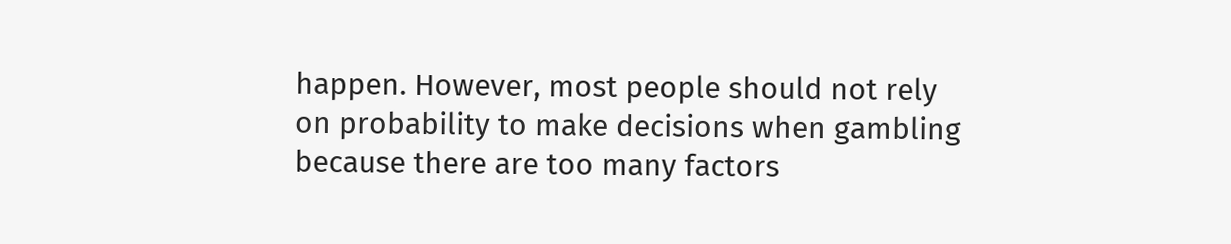happen. However, most people should not rely on probability to make decisions when gambling because there are too many factors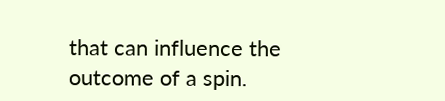that can influence the outcome of a spin.